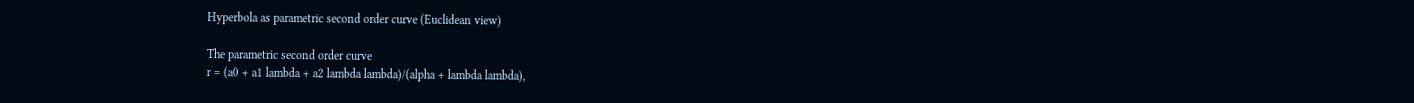Hyperbola as parametric second order curve (Euclidean view)

The parametric second order curve
r = (a0 + a1 lambda + a2 lambda lambda)/(alpha + lambda lambda),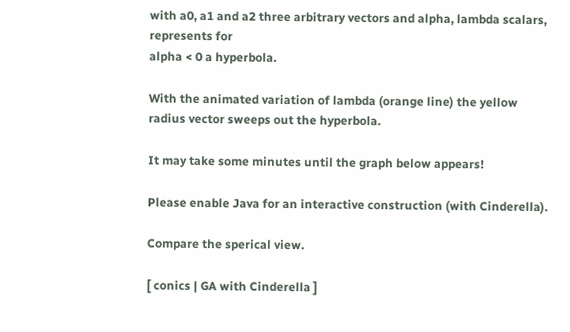with a0, a1 and a2 three arbitrary vectors and alpha, lambda scalars, represents for
alpha < 0 a hyperbola.

With the animated variation of lambda (orange line) the yellow radius vector sweeps out the hyperbola.

It may take some minutes until the graph below appears!

Please enable Java for an interactive construction (with Cinderella).

Compare the sperical view.

[ conics | GA with Cinderella ]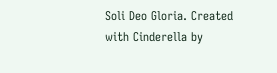Soli Deo Gloria. Created with Cinderella by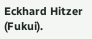Eckhard Hitzer (Fukui).